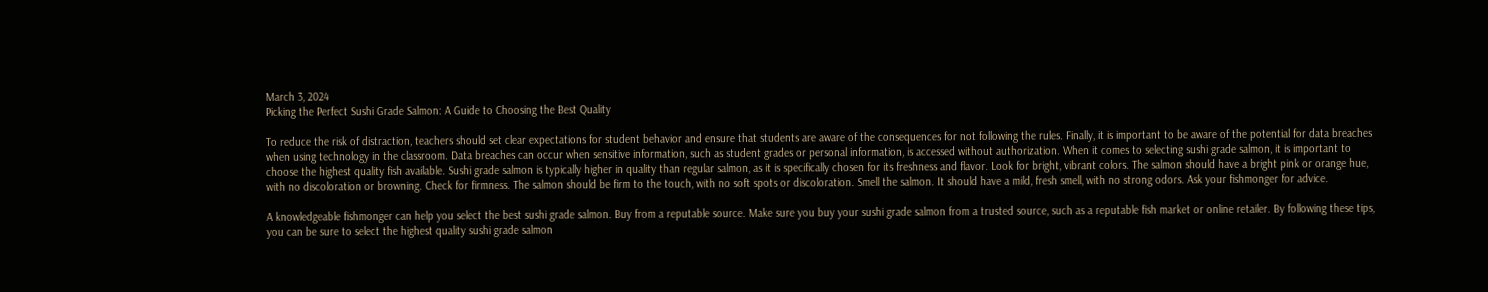March 3, 2024
Picking the Perfect Sushi Grade Salmon: A Guide to Choosing the Best Quality

To reduce the risk of distraction, teachers should set clear expectations for student behavior and ensure that students are aware of the consequences for not following the rules. Finally, it is important to be aware of the potential for data breaches when using technology in the classroom. Data breaches can occur when sensitive information, such as student grades or personal information, is accessed without authorization. When it comes to selecting sushi grade salmon, it is important to choose the highest quality fish available. Sushi grade salmon is typically higher in quality than regular salmon, as it is specifically chosen for its freshness and flavor. Look for bright, vibrant colors. The salmon should have a bright pink or orange hue, with no discoloration or browning. Check for firmness. The salmon should be firm to the touch, with no soft spots or discoloration. Smell the salmon. It should have a mild, fresh smell, with no strong odors. Ask your fishmonger for advice.

A knowledgeable fishmonger can help you select the best sushi grade salmon. Buy from a reputable source. Make sure you buy your sushi grade salmon from a trusted source, such as a reputable fish market or online retailer. By following these tips, you can be sure to select the highest quality sushi grade salmon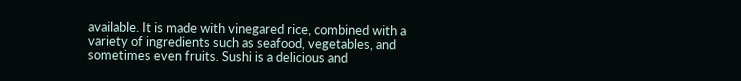available. It is made with vinegared rice, combined with a variety of ingredients such as seafood, vegetables, and sometimes even fruits. Sushi is a delicious and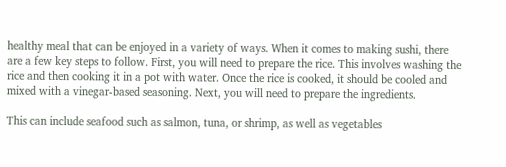healthy meal that can be enjoyed in a variety of ways. When it comes to making sushi, there are a few key steps to follow. First, you will need to prepare the rice. This involves washing the rice and then cooking it in a pot with water. Once the rice is cooked, it should be cooled and mixed with a vinegar-based seasoning. Next, you will need to prepare the ingredients.

This can include seafood such as salmon, tuna, or shrimp, as well as vegetables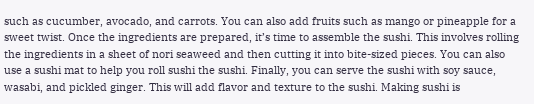such as cucumber, avocado, and carrots. You can also add fruits such as mango or pineapple for a sweet twist. Once the ingredients are prepared, it’s time to assemble the sushi. This involves rolling the ingredients in a sheet of nori seaweed and then cutting it into bite-sized pieces. You can also use a sushi mat to help you roll sushi the sushi. Finally, you can serve the sushi with soy sauce, wasabi, and pickled ginger. This will add flavor and texture to the sushi. Making sushi is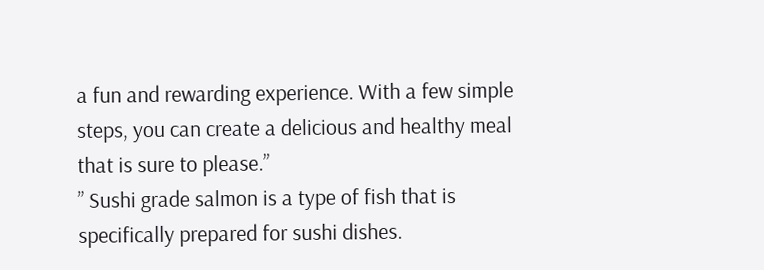a fun and rewarding experience. With a few simple steps, you can create a delicious and healthy meal that is sure to please.”
” Sushi grade salmon is a type of fish that is specifically prepared for sushi dishes.